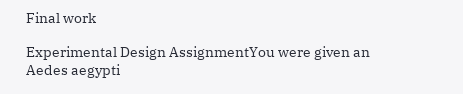Final work

Experimental Design AssignmentYou were given an Aedes aegypti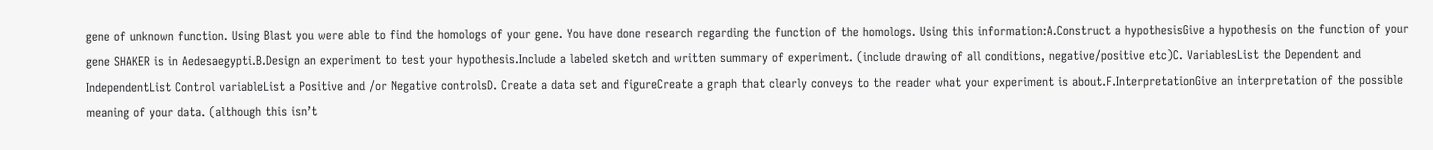gene of unknown function. Using Blast you were able to find the homologs of your gene. You have done research regarding the function of the homologs. Using this information:A.Construct a hypothesisGive a hypothesis on the function of your gene SHAKER is in Aedesaegypti.B.Design an experiment to test your hypothesis.Include a labeled sketch and written summary of experiment. (include drawing of all conditions, negative/positive etc)C. VariablesList the Dependent and IndependentList Control variableList a Positive and /or Negative controlsD. Create a data set and figureCreate a graph that clearly conveys to the reader what your experiment is about.F.InterpretationGive an interpretation of the possible meaning of your data. (although this isn’t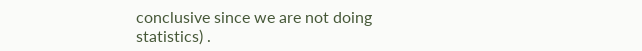conclusive since we are not doing statistics) .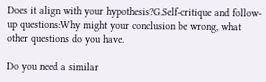Does it align with your hypothesis?G.Self-critique and follow-up questions:Why might your conclusion be wrong, what other questions do you have.

Do you need a similar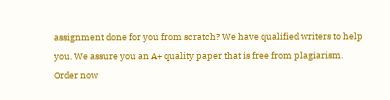assignment done for you from scratch? We have qualified writers to help you. We assure you an A+ quality paper that is free from plagiarism. Order now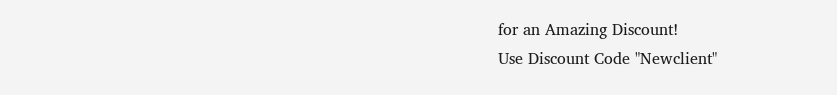for an Amazing Discount!
Use Discount Code "Newclient"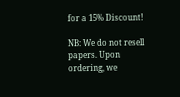for a 15% Discount!

NB: We do not resell papers. Upon ordering, we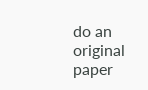do an original paper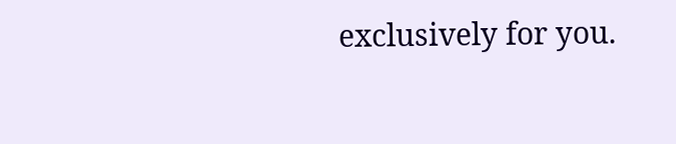exclusively for you.